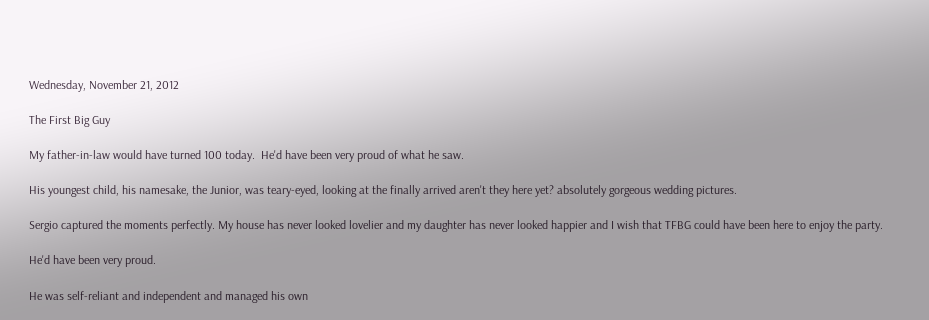Wednesday, November 21, 2012

The First Big Guy

My father-in-law would have turned 100 today.  He'd have been very proud of what he saw.

His youngest child, his namesake, the Junior, was teary-eyed, looking at the finally arrived aren't they here yet? absolutely gorgeous wedding pictures.

Sergio captured the moments perfectly. My house has never looked lovelier and my daughter has never looked happier and I wish that TFBG could have been here to enjoy the party.

He'd have been very proud.

He was self-reliant and independent and managed his own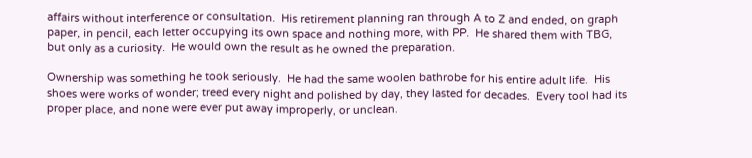affairs without interference or consultation.  His retirement planning ran through A to Z and ended, on graph paper, in pencil, each letter occupying its own space and nothing more, with PP.  He shared them with TBG, but only as a curiosity.  He would own the result as he owned the preparation.

Ownership was something he took seriously.  He had the same woolen bathrobe for his entire adult life.  His shoes were works of wonder; treed every night and polished by day, they lasted for decades.  Every tool had its proper place, and none were ever put away improperly, or unclean.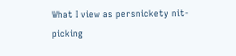What I view as persnickety nit-picking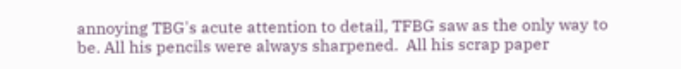annoying TBG's acute attention to detail, TFBG saw as the only way to be. All his pencils were always sharpened.  All his scrap paper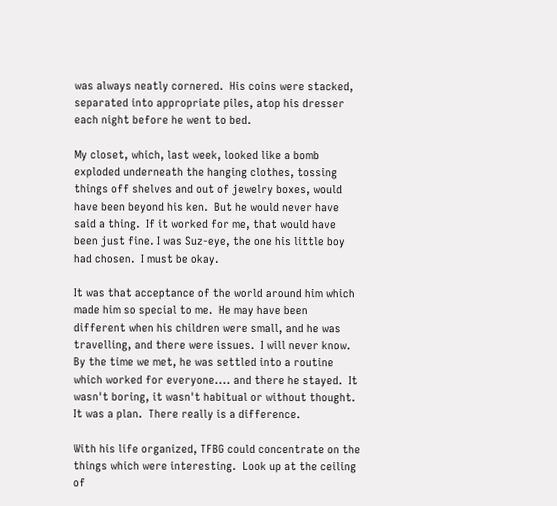was always neatly cornered.  His coins were stacked, separated into appropriate piles, atop his dresser each night before he went to bed.

My closet, which, last week, looked like a bomb exploded underneath the hanging clothes, tossing things off shelves and out of jewelry boxes, would have been beyond his ken.  But he would never have said a thing.  If it worked for me, that would have been just fine. I was Suz-eye, the one his little boy had chosen.  I must be okay.

It was that acceptance of the world around him which made him so special to me.  He may have been different when his children were small, and he was travelling, and there were issues.  I will never know.  By the time we met, he was settled into a routine which worked for everyone.... and there he stayed.  It wasn't boring, it wasn't habitual or without thought.  It was a plan.  There really is a difference.

With his life organized, TFBG could concentrate on the things which were interesting.  Look up at the ceiling of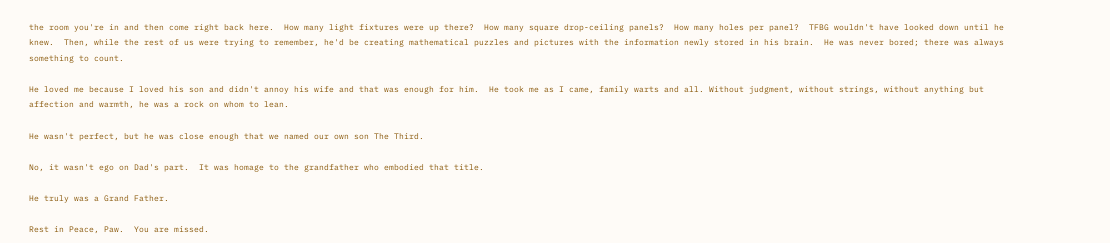the room you're in and then come right back here.  How many light fixtures were up there?  How many square drop-ceiling panels?  How many holes per panel?  TFBG wouldn't have looked down until he knew.  Then, while the rest of us were trying to remember, he'd be creating mathematical puzzles and pictures with the information newly stored in his brain.  He was never bored; there was always something to count.

He loved me because I loved his son and didn't annoy his wife and that was enough for him.  He took me as I came, family warts and all. Without judgment, without strings, without anything but affection and warmth, he was a rock on whom to lean.

He wasn't perfect, but he was close enough that we named our own son The Third.

No, it wasn't ego on Dad's part.  It was homage to the grandfather who embodied that title.

He truly was a Grand Father.

Rest in Peace, Paw.  You are missed.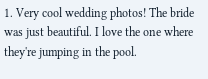1. Very cool wedding photos! The bride was just beautiful. I love the one where they're jumping in the pool.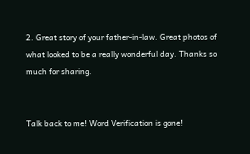2. Great story of your father-in-law. Great photos of what looked to be a really wonderful day. Thanks so much for sharing.


Talk back to me! Word Verification is gone!